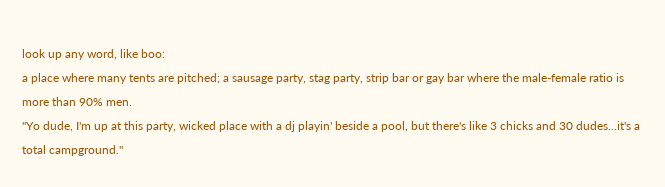look up any word, like boo:
a place where many tents are pitched; a sausage party, stag party, strip bar or gay bar where the male-female ratio is more than 90% men.
"Yo dude, I'm up at this party, wicked place with a dj playin' beside a pool, but there's like 3 chicks and 30 dudes...it's a total campground."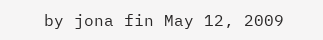by jona fin May 12, 2009